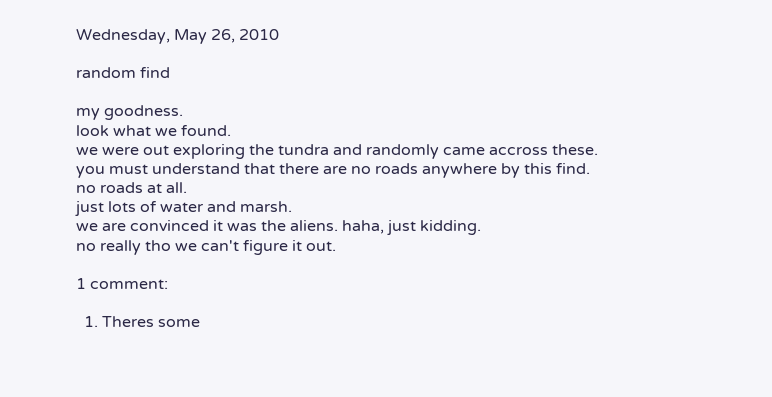Wednesday, May 26, 2010

random find

my goodness.
look what we found.
we were out exploring the tundra and randomly came accross these.
you must understand that there are no roads anywhere by this find.
no roads at all.
just lots of water and marsh.
we are convinced it was the aliens. haha, just kidding.
no really tho we can't figure it out.

1 comment:

  1. Theres some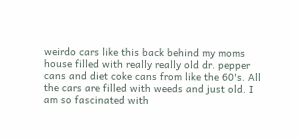weirdo cars like this back behind my moms house filled with really really old dr. pepper cans and diet coke cans from like the 60's. All the cars are filled with weeds and just old. I am so fascinated with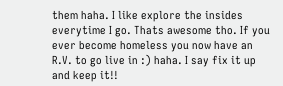them haha. I like explore the insides everytime I go. Thats awesome tho. If you ever become homeless you now have an R.V. to go live in :) haha. I say fix it up and keep it!!